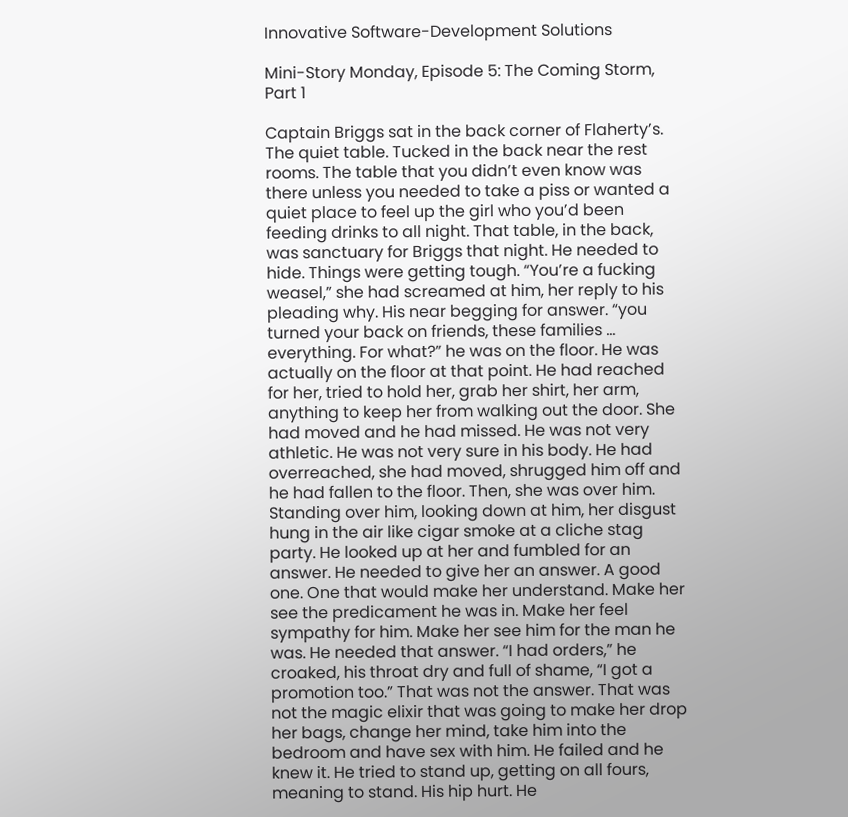Innovative Software-Development Solutions

Mini-Story Monday, Episode 5: The Coming Storm, Part 1

Captain Briggs sat in the back corner of Flaherty’s. The quiet table. Tucked in the back near the rest rooms. The table that you didn’t even know was there unless you needed to take a piss or wanted a quiet place to feel up the girl who you’d been feeding drinks to all night. That table, in the back, was sanctuary for Briggs that night. He needed to hide. Things were getting tough. “You’re a fucking weasel,” she had screamed at him, her reply to his pleading why. His near begging for answer. “you turned your back on friends, these families … everything. For what?” he was on the floor. He was actually on the floor at that point. He had reached for her, tried to hold her, grab her shirt, her arm, anything to keep her from walking out the door. She had moved and he had missed. He was not very athletic. He was not very sure in his body. He had overreached, she had moved, shrugged him off and he had fallen to the floor. Then, she was over him. Standing over him, looking down at him, her disgust hung in the air like cigar smoke at a cliche stag party. He looked up at her and fumbled for an answer. He needed to give her an answer. A good one. One that would make her understand. Make her see the predicament he was in. Make her feel sympathy for him. Make her see him for the man he was. He needed that answer. “I had orders,” he croaked, his throat dry and full of shame, “I got a promotion too.” That was not the answer. That was not the magic elixir that was going to make her drop her bags, change her mind, take him into the bedroom and have sex with him. He failed and he knew it. He tried to stand up, getting on all fours, meaning to stand. His hip hurt. He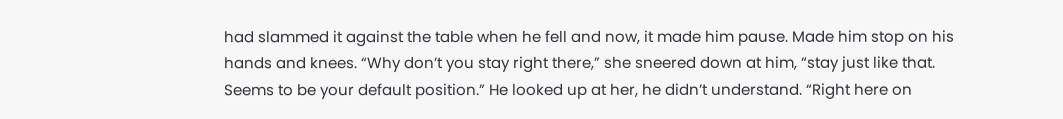had slammed it against the table when he fell and now, it made him pause. Made him stop on his hands and knees. “Why don’t you stay right there,” she sneered down at him, “stay just like that. Seems to be your default position.” He looked up at her, he didn’t understand. “Right here on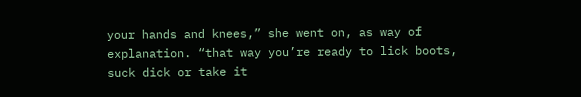your hands and knees,” she went on, as way of explanation. “that way you’re ready to lick boots, suck dick or take it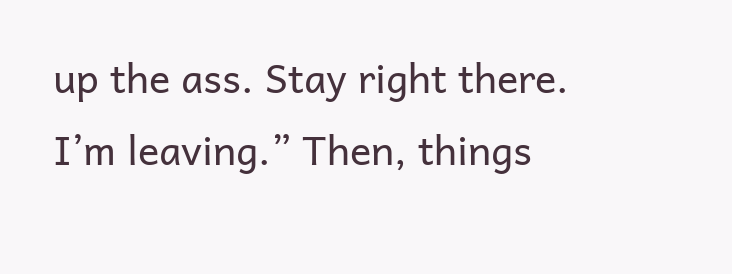up the ass. Stay right there. I’m leaving.” Then, things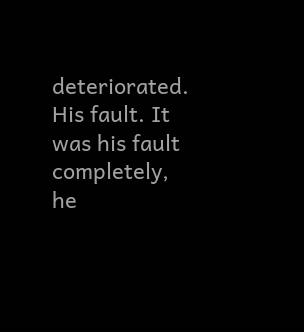deteriorated. His fault. It was his fault completely, he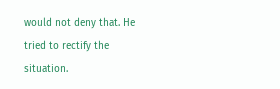would not deny that. He tried to rectify the situation.